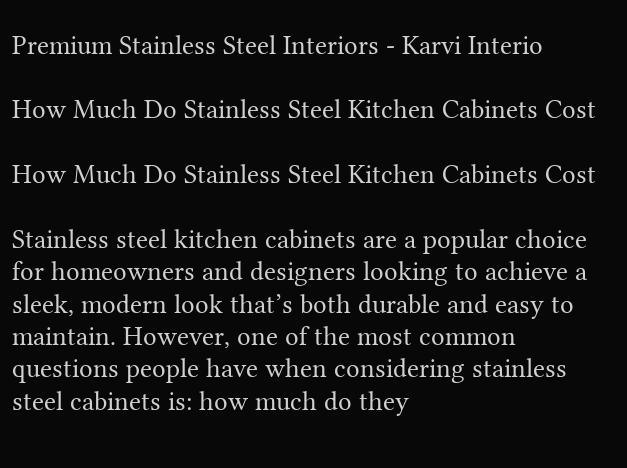Premium Stainless Steel Interiors - Karvi Interio

How Much Do Stainless Steel Kitchen Cabinets Cost

How Much Do Stainless Steel Kitchen Cabinets Cost

Stainless steel kitchen cabinets are a popular choice for homeowners and designers looking to achieve a sleek, modern look that’s both durable and easy to maintain. However, one of the most common questions people have when considering stainless steel cabinets is: how much do they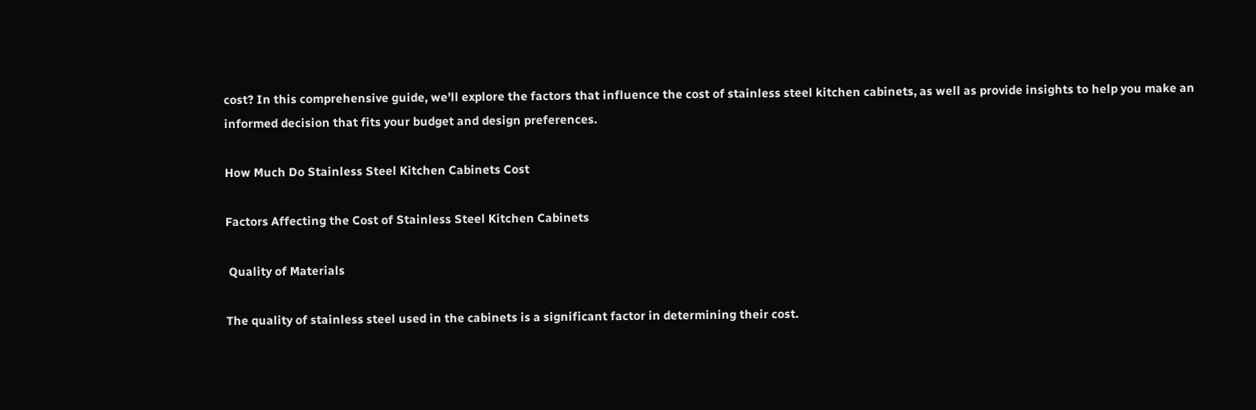cost? In this comprehensive guide, we’ll explore the factors that influence the cost of stainless steel kitchen cabinets, as well as provide insights to help you make an informed decision that fits your budget and design preferences.

How Much Do Stainless Steel Kitchen Cabinets Cost

Factors Affecting the Cost of Stainless Steel Kitchen Cabinets

 Quality of Materials

The quality of stainless steel used in the cabinets is a significant factor in determining their cost.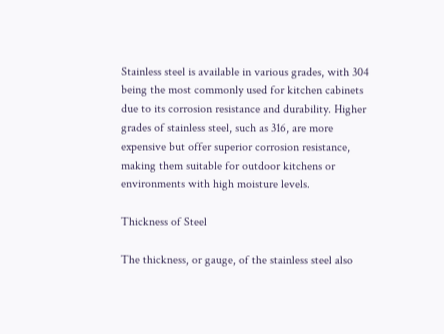Stainless steel is available in various grades, with 304 being the most commonly used for kitchen cabinets due to its corrosion resistance and durability. Higher grades of stainless steel, such as 316, are more expensive but offer superior corrosion resistance, making them suitable for outdoor kitchens or environments with high moisture levels.

Thickness of Steel

The thickness, or gauge, of the stainless steel also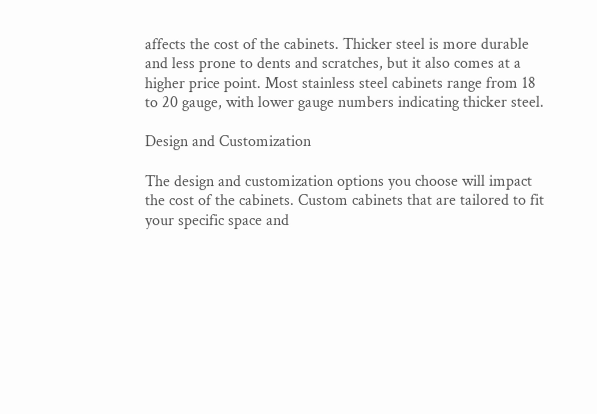affects the cost of the cabinets. Thicker steel is more durable and less prone to dents and scratches, but it also comes at a higher price point. Most stainless steel cabinets range from 18 to 20 gauge, with lower gauge numbers indicating thicker steel.

Design and Customization

The design and customization options you choose will impact the cost of the cabinets. Custom cabinets that are tailored to fit your specific space and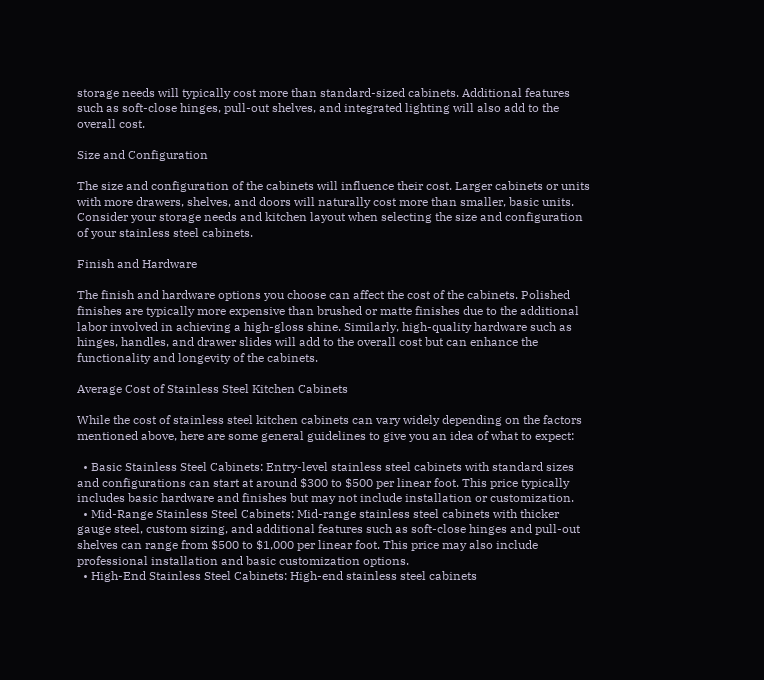storage needs will typically cost more than standard-sized cabinets. Additional features such as soft-close hinges, pull-out shelves, and integrated lighting will also add to the overall cost.

Size and Configuration

The size and configuration of the cabinets will influence their cost. Larger cabinets or units with more drawers, shelves, and doors will naturally cost more than smaller, basic units. Consider your storage needs and kitchen layout when selecting the size and configuration of your stainless steel cabinets.

Finish and Hardware

The finish and hardware options you choose can affect the cost of the cabinets. Polished finishes are typically more expensive than brushed or matte finishes due to the additional labor involved in achieving a high-gloss shine. Similarly, high-quality hardware such as hinges, handles, and drawer slides will add to the overall cost but can enhance the functionality and longevity of the cabinets.

Average Cost of Stainless Steel Kitchen Cabinets

While the cost of stainless steel kitchen cabinets can vary widely depending on the factors mentioned above, here are some general guidelines to give you an idea of what to expect:

  • Basic Stainless Steel Cabinets: Entry-level stainless steel cabinets with standard sizes and configurations can start at around $300 to $500 per linear foot. This price typically includes basic hardware and finishes but may not include installation or customization.
  • Mid-Range Stainless Steel Cabinets: Mid-range stainless steel cabinets with thicker gauge steel, custom sizing, and additional features such as soft-close hinges and pull-out shelves can range from $500 to $1,000 per linear foot. This price may also include professional installation and basic customization options.
  • High-End Stainless Steel Cabinets: High-end stainless steel cabinets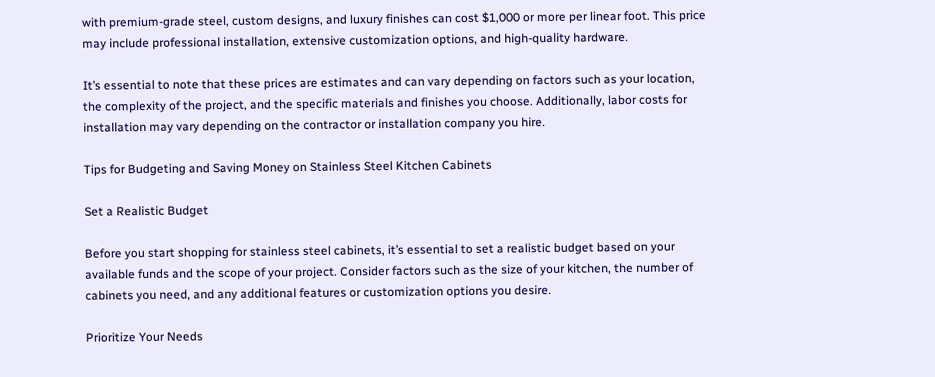with premium-grade steel, custom designs, and luxury finishes can cost $1,000 or more per linear foot. This price may include professional installation, extensive customization options, and high-quality hardware.

It’s essential to note that these prices are estimates and can vary depending on factors such as your location, the complexity of the project, and the specific materials and finishes you choose. Additionally, labor costs for installation may vary depending on the contractor or installation company you hire.

Tips for Budgeting and Saving Money on Stainless Steel Kitchen Cabinets

Set a Realistic Budget

Before you start shopping for stainless steel cabinets, it’s essential to set a realistic budget based on your available funds and the scope of your project. Consider factors such as the size of your kitchen, the number of cabinets you need, and any additional features or customization options you desire.

Prioritize Your Needs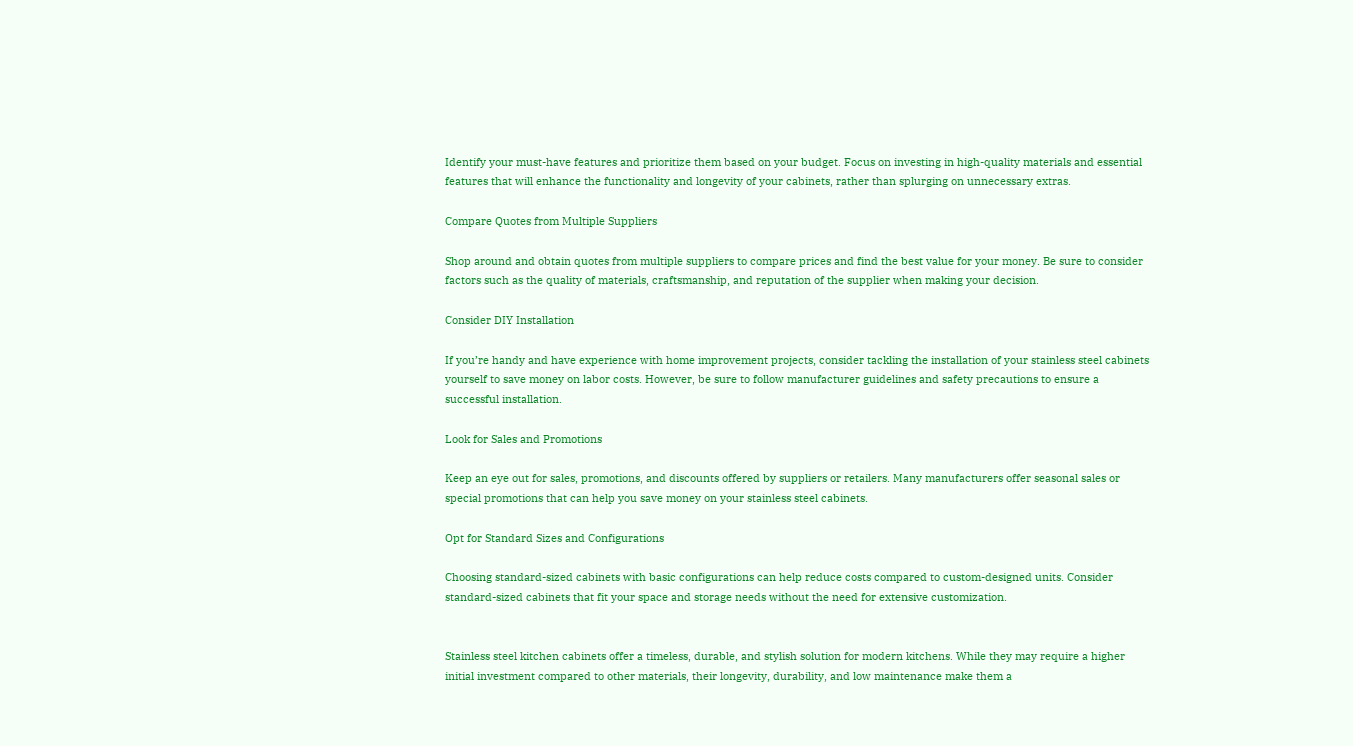Identify your must-have features and prioritize them based on your budget. Focus on investing in high-quality materials and essential features that will enhance the functionality and longevity of your cabinets, rather than splurging on unnecessary extras.

Compare Quotes from Multiple Suppliers

Shop around and obtain quotes from multiple suppliers to compare prices and find the best value for your money. Be sure to consider factors such as the quality of materials, craftsmanship, and reputation of the supplier when making your decision.

Consider DIY Installation

If you’re handy and have experience with home improvement projects, consider tackling the installation of your stainless steel cabinets yourself to save money on labor costs. However, be sure to follow manufacturer guidelines and safety precautions to ensure a successful installation.

Look for Sales and Promotions

Keep an eye out for sales, promotions, and discounts offered by suppliers or retailers. Many manufacturers offer seasonal sales or special promotions that can help you save money on your stainless steel cabinets.

Opt for Standard Sizes and Configurations

Choosing standard-sized cabinets with basic configurations can help reduce costs compared to custom-designed units. Consider standard-sized cabinets that fit your space and storage needs without the need for extensive customization.


Stainless steel kitchen cabinets offer a timeless, durable, and stylish solution for modern kitchens. While they may require a higher initial investment compared to other materials, their longevity, durability, and low maintenance make them a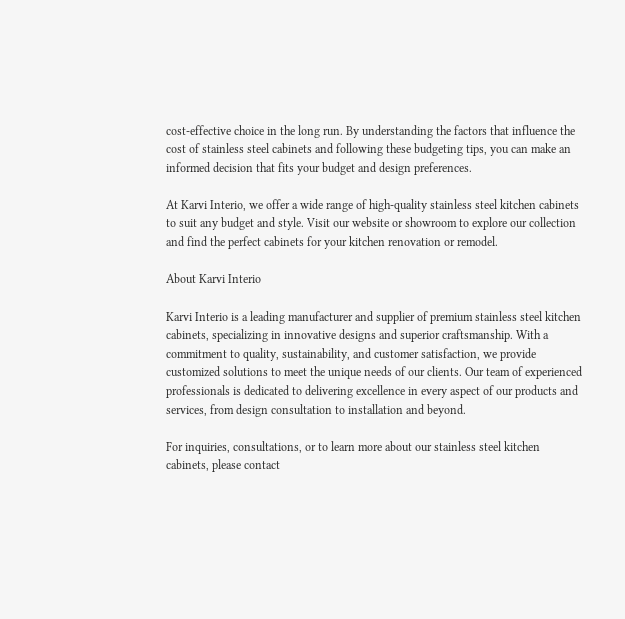cost-effective choice in the long run. By understanding the factors that influence the cost of stainless steel cabinets and following these budgeting tips, you can make an informed decision that fits your budget and design preferences.

At Karvi Interio, we offer a wide range of high-quality stainless steel kitchen cabinets to suit any budget and style. Visit our website or showroom to explore our collection and find the perfect cabinets for your kitchen renovation or remodel.

About Karvi Interio

Karvi Interio is a leading manufacturer and supplier of premium stainless steel kitchen cabinets, specializing in innovative designs and superior craftsmanship. With a commitment to quality, sustainability, and customer satisfaction, we provide customized solutions to meet the unique needs of our clients. Our team of experienced professionals is dedicated to delivering excellence in every aspect of our products and services, from design consultation to installation and beyond.

For inquiries, consultations, or to learn more about our stainless steel kitchen cabinets, please contact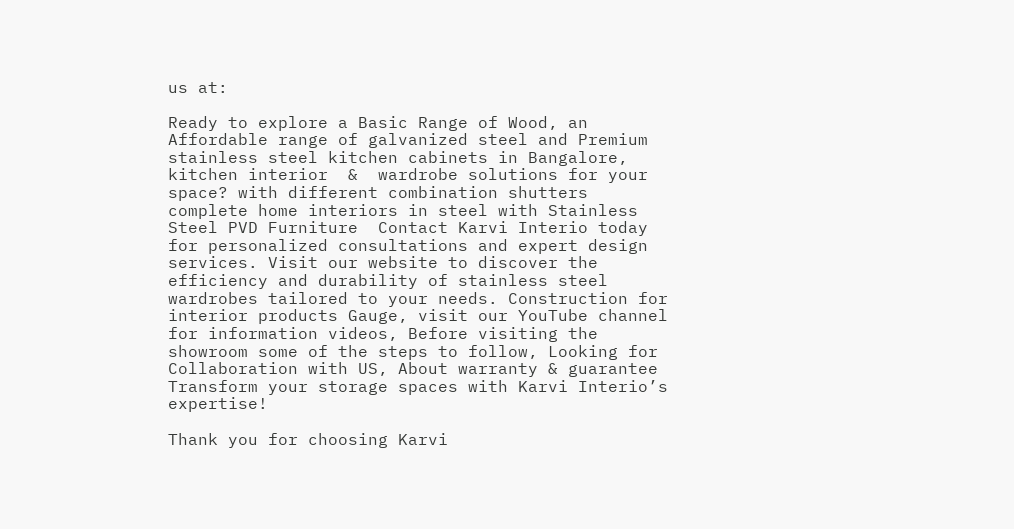us at:

Ready to explore a Basic Range of Wood, an Affordable range of galvanized steel and Premium stainless steel kitchen cabinets in Bangalore, kitchen interior  &  wardrobe solutions for your space? with different combination shutters complete home interiors in steel with Stainless Steel PVD Furniture  Contact Karvi Interio today for personalized consultations and expert design services. Visit our website to discover the efficiency and durability of stainless steel wardrobes tailored to your needs. Construction for interior products Gauge, visit our YouTube channel for information videos, Before visiting the showroom some of the steps to follow, Looking for Collaboration with US, About warranty & guarantee Transform your storage spaces with Karvi Interio’s expertise!

Thank you for choosing Karvi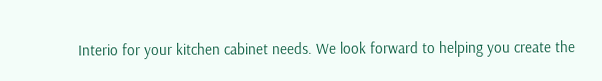Interio for your kitchen cabinet needs. We look forward to helping you create the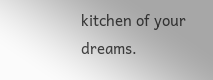kitchen of your dreams.